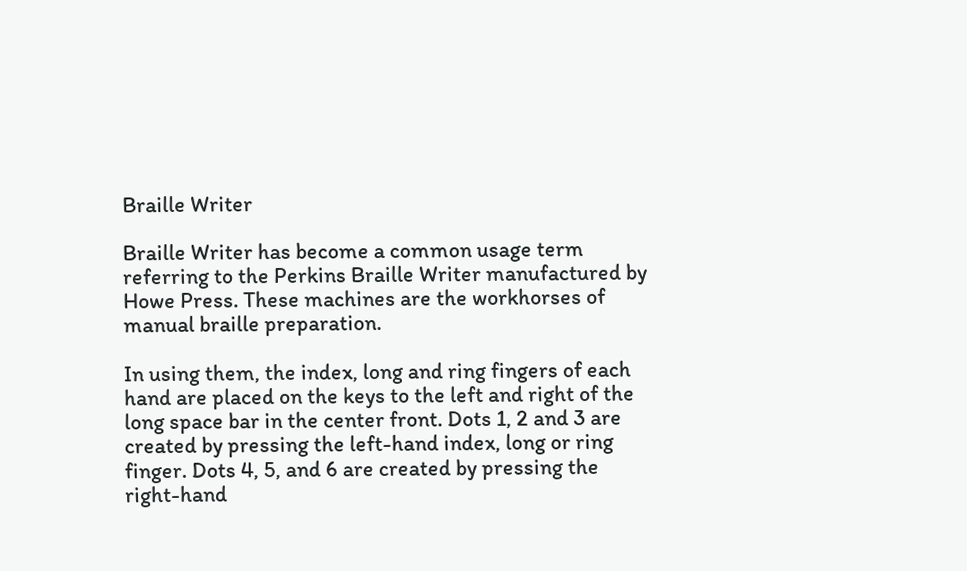Braille Writer

Braille Writer has become a common usage term referring to the Perkins Braille Writer manufactured by Howe Press. These machines are the workhorses of manual braille preparation.

In using them, the index, long and ring fingers of each hand are placed on the keys to the left and right of the long space bar in the center front. Dots 1, 2 and 3 are created by pressing the left-hand index, long or ring finger. Dots 4, 5, and 6 are created by pressing the right-hand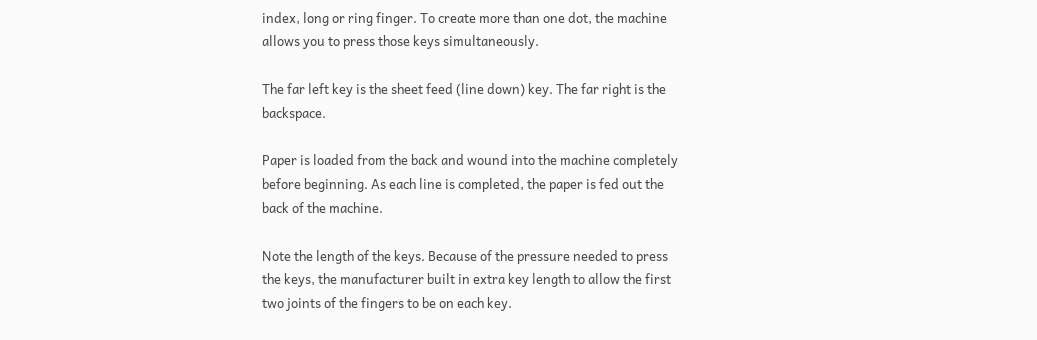index, long or ring finger. To create more than one dot, the machine allows you to press those keys simultaneously.

The far left key is the sheet feed (line down) key. The far right is the backspace.

Paper is loaded from the back and wound into the machine completely before beginning. As each line is completed, the paper is fed out the back of the machine.

Note the length of the keys. Because of the pressure needed to press the keys, the manufacturer built in extra key length to allow the first two joints of the fingers to be on each key.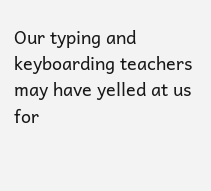Our typing and keyboarding teachers may have yelled at us for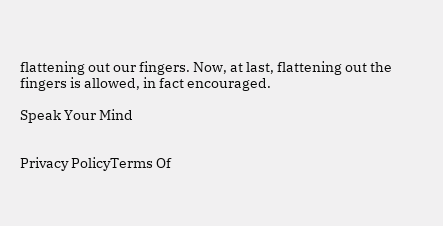flattening out our fingers. Now, at last, flattening out the fingers is allowed, in fact encouraged.

Speak Your Mind


Privacy PolicyTerms Of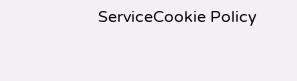ServiceCookie Policy